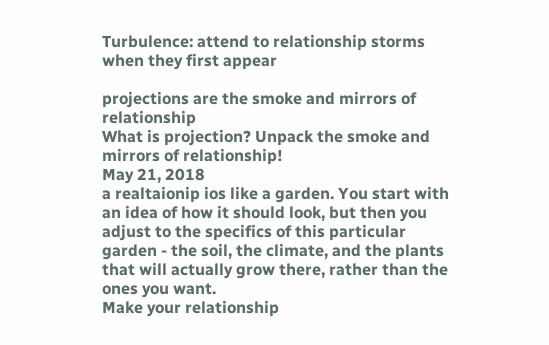Turbulence: attend to relationship storms when they first appear

projections are the smoke and mirrors of relationship
What is projection? Unpack the smoke and mirrors of relationship!
May 21, 2018
a realtaionip ios like a garden. You start with an idea of how it should look, but then you adjust to the specifics of this particular garden - the soil, the climate, and the plants that will actually grow there, rather than the ones you want.
Make your relationship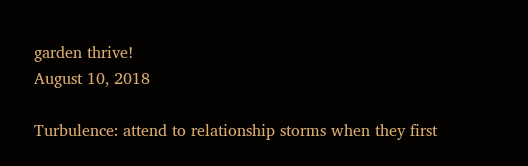garden thrive!
August 10, 2018

Turbulence: attend to relationship storms when they first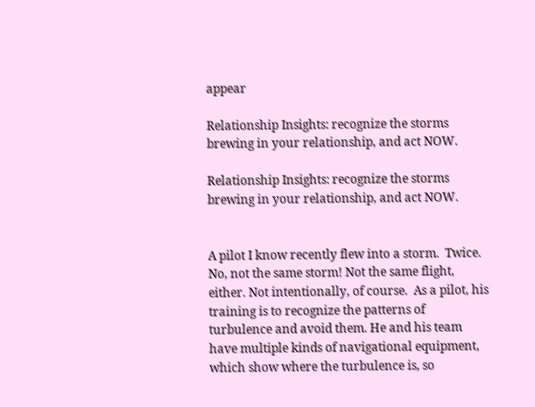appear

Relationship Insights: recognize the storms brewing in your relationship, and act NOW.

Relationship Insights: recognize the storms brewing in your relationship, and act NOW.


A pilot I know recently flew into a storm.  Twice. No, not the same storm! Not the same flight, either. Not intentionally, of course.  As a pilot, his training is to recognize the patterns of turbulence and avoid them. He and his team have multiple kinds of navigational equipment, which show where the turbulence is, so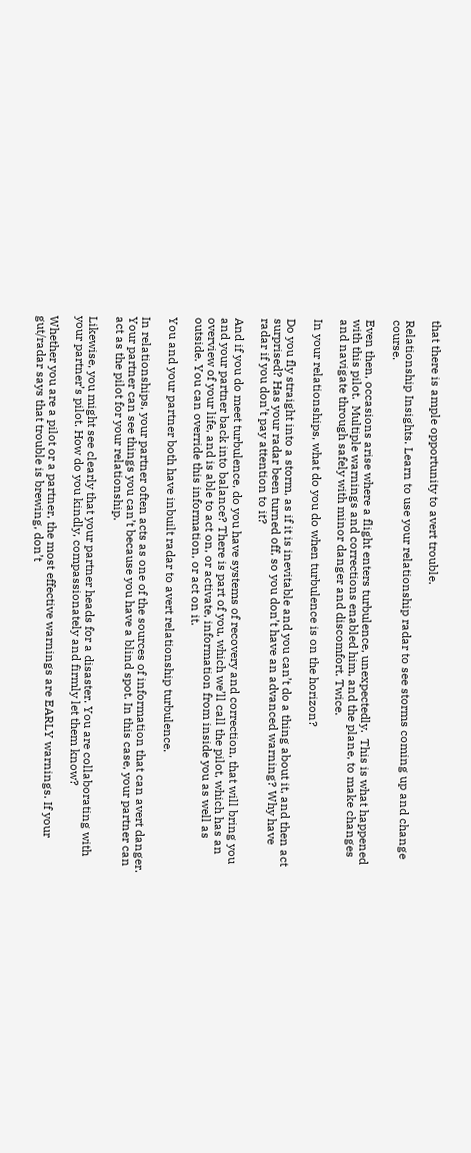that there is ample opportunity to avert trouble.

Relationship Insights. Learn to use your relationship radar to see storms coming up and change course.

Even then, occasions arise where a flight enters turbulence, unexpectedly.  This is what happened with this pilot.  Multiple warnings and corrections enabled him, and the plane, to make changes and navigate through safely with minor danger and discomfort. Twice.

In your relationships, what do you do when turbulence is on the horizon?

Do you fly straight into a storm, as if it is inevitable and you can’t do a thing about it, and then act surprised? Has your radar been turned off, so you don’t have an advanced warning? Why have radar if you don’t pay attention to it?

And if you do meet turbulence, do you have systems of recovery and correction, that will bring you and your partner back into balance? There is part of you, which we’ll call the pilot, which has an overview of your life, and is able to act on, or activate, information from inside you as well as outside. You can override this information, or act on it.

You and your partner both have inbuilt radar to avert relationship turbulence.

In relationships, your partner often acts as one of the sources of information that can avert danger. Your partner can see things you can’t because you have a blind spot. In this case, your partner can act as the pilot for your relationship.

Likewise, you might see clearly that your partner heads for a disaster. You are collaborating with your partner’s pilot. How do you kindly, compassionately and firmly let them know?

Whether you are a pilot or a partner, the most effective warnings are EARLY warnings. If your gut/radar says that trouble is brewing, don’t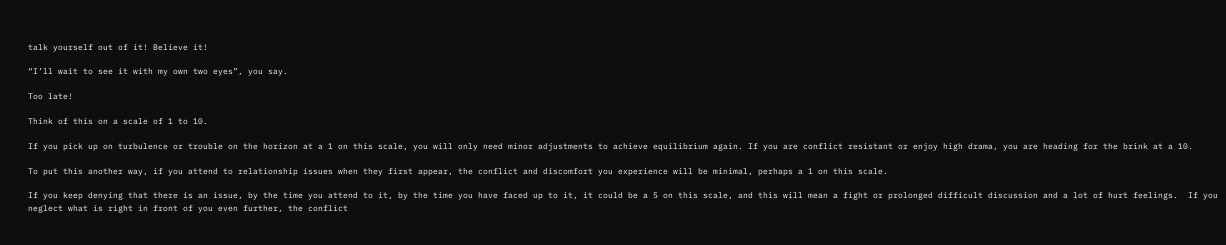talk yourself out of it! Believe it!

“I’ll wait to see it with my own two eyes”, you say.

Too late!

Think of this on a scale of 1 to 10.

If you pick up on turbulence or trouble on the horizon at a 1 on this scale, you will only need minor adjustments to achieve equilibrium again. If you are conflict resistant or enjoy high drama, you are heading for the brink at a 10.

To put this another way, if you attend to relationship issues when they first appear, the conflict and discomfort you experience will be minimal, perhaps a 1 on this scale.

If you keep denying that there is an issue, by the time you attend to it, by the time you have faced up to it, it could be a 5 on this scale, and this will mean a fight or prolonged difficult discussion and a lot of hurt feelings.  If you neglect what is right in front of you even further, the conflict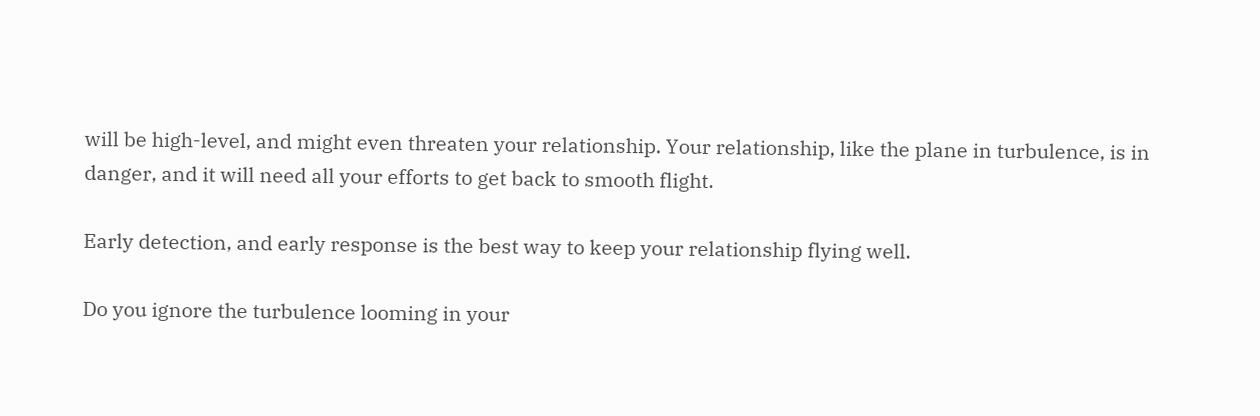will be high-level, and might even threaten your relationship. Your relationship, like the plane in turbulence, is in danger, and it will need all your efforts to get back to smooth flight.

Early detection, and early response is the best way to keep your relationship flying well.

Do you ignore the turbulence looming in your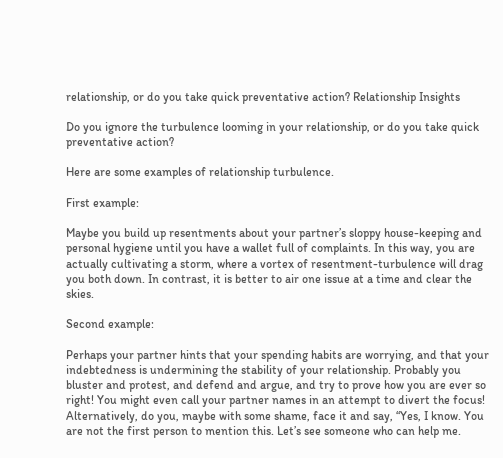relationship, or do you take quick preventative action? Relationship Insights

Do you ignore the turbulence looming in your relationship, or do you take quick preventative action?

Here are some examples of relationship turbulence.

First example:

Maybe you build up resentments about your partner’s sloppy house-keeping and personal hygiene until you have a wallet full of complaints. In this way, you are actually cultivating a storm, where a vortex of resentment-turbulence will drag you both down. In contrast, it is better to air one issue at a time and clear the skies.

Second example:

Perhaps your partner hints that your spending habits are worrying, and that your indebtedness is undermining the stability of your relationship. Probably you bluster and protest, and defend and argue, and try to prove how you are ever so right! You might even call your partner names in an attempt to divert the focus! Alternatively, do you, maybe with some shame, face it and say, “Yes, I know. You are not the first person to mention this. Let’s see someone who can help me.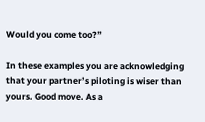Would you come too?”

In these examples you are acknowledging that your partner’s piloting is wiser than yours. Good move. As a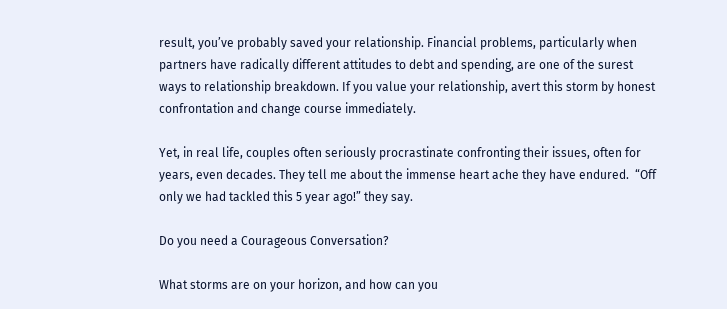result, you’ve probably saved your relationship. Financial problems, particularly when partners have radically different attitudes to debt and spending, are one of the surest ways to relationship breakdown. If you value your relationship, avert this storm by honest confrontation and change course immediately.

Yet, in real life, couples often seriously procrastinate confronting their issues, often for years, even decades. They tell me about the immense heart ache they have endured.  “Off only we had tackled this 5 year ago!” they say.

Do you need a Courageous Conversation?

What storms are on your horizon, and how can you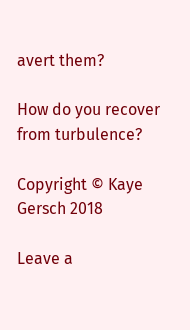avert them?

How do you recover from turbulence?

Copyright © Kaye Gersch 2018

Leave a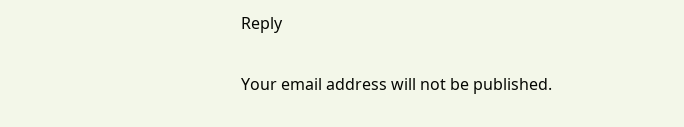Reply

Your email address will not be published.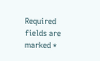Required fields are marked *